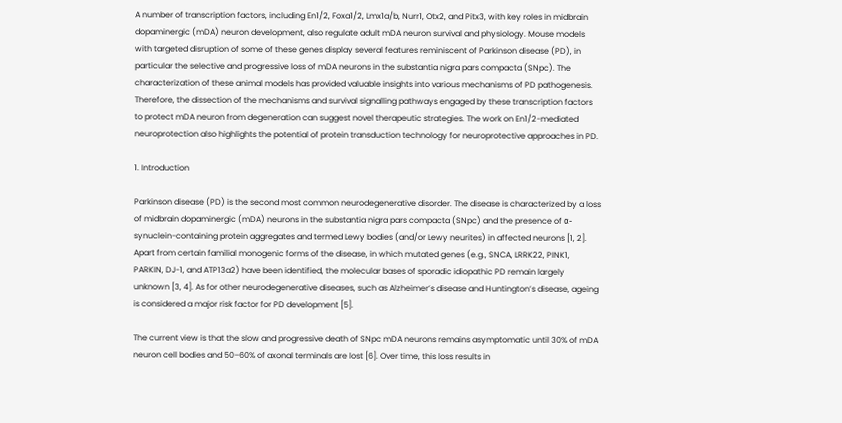A number of transcription factors, including En1/2, Foxa1/2, Lmx1a/b, Nurr1, Otx2, and Pitx3, with key roles in midbrain dopaminergic (mDA) neuron development, also regulate adult mDA neuron survival and physiology. Mouse models with targeted disruption of some of these genes display several features reminiscent of Parkinson disease (PD), in particular the selective and progressive loss of mDA neurons in the substantia nigra pars compacta (SNpc). The characterization of these animal models has provided valuable insights into various mechanisms of PD pathogenesis. Therefore, the dissection of the mechanisms and survival signalling pathways engaged by these transcription factors to protect mDA neuron from degeneration can suggest novel therapeutic strategies. The work on En1/2-mediated neuroprotection also highlights the potential of protein transduction technology for neuroprotective approaches in PD.

1. Introduction

Parkinson disease (PD) is the second most common neurodegenerative disorder. The disease is characterized by a loss of midbrain dopaminergic (mDA) neurons in the substantia nigra pars compacta (SNpc) and the presence of α-synuclein-containing protein aggregates and termed Lewy bodies (and/or Lewy neurites) in affected neurons [1, 2]. Apart from certain familial monogenic forms of the disease, in which mutated genes (e.g., SNCA, LRRK22, PINK1, PARKIN, DJ-1, and ATP13a2) have been identified, the molecular bases of sporadic idiopathic PD remain largely unknown [3, 4]. As for other neurodegenerative diseases, such as Alzheimer’s disease and Huntington’s disease, ageing is considered a major risk factor for PD development [5].

The current view is that the slow and progressive death of SNpc mDA neurons remains asymptomatic until 30% of mDA neuron cell bodies and 50–60% of axonal terminals are lost [6]. Over time, this loss results in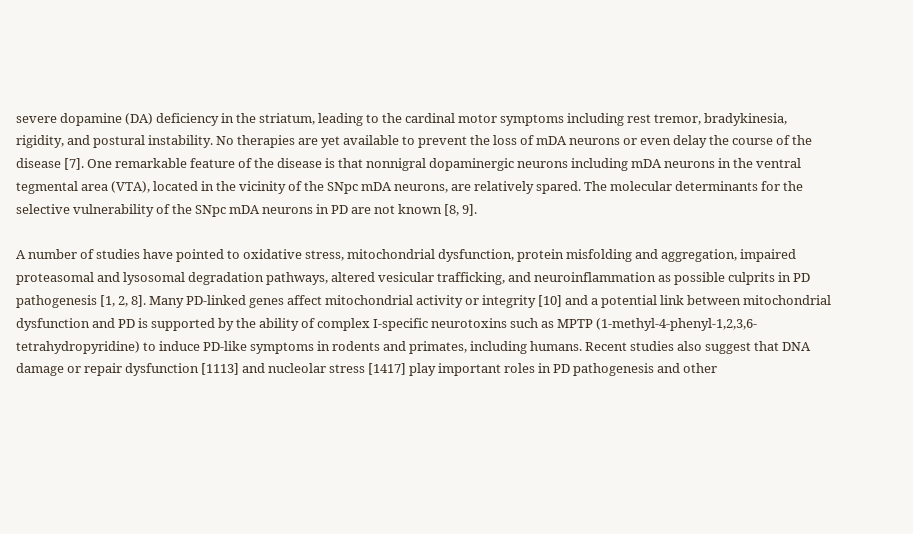severe dopamine (DA) deficiency in the striatum, leading to the cardinal motor symptoms including rest tremor, bradykinesia, rigidity, and postural instability. No therapies are yet available to prevent the loss of mDA neurons or even delay the course of the disease [7]. One remarkable feature of the disease is that nonnigral dopaminergic neurons including mDA neurons in the ventral tegmental area (VTA), located in the vicinity of the SNpc mDA neurons, are relatively spared. The molecular determinants for the selective vulnerability of the SNpc mDA neurons in PD are not known [8, 9].

A number of studies have pointed to oxidative stress, mitochondrial dysfunction, protein misfolding and aggregation, impaired proteasomal and lysosomal degradation pathways, altered vesicular trafficking, and neuroinflammation as possible culprits in PD pathogenesis [1, 2, 8]. Many PD-linked genes affect mitochondrial activity or integrity [10] and a potential link between mitochondrial dysfunction and PD is supported by the ability of complex I-specific neurotoxins such as MPTP (1-methyl-4-phenyl-1,2,3,6-tetrahydropyridine) to induce PD-like symptoms in rodents and primates, including humans. Recent studies also suggest that DNA damage or repair dysfunction [1113] and nucleolar stress [1417] play important roles in PD pathogenesis and other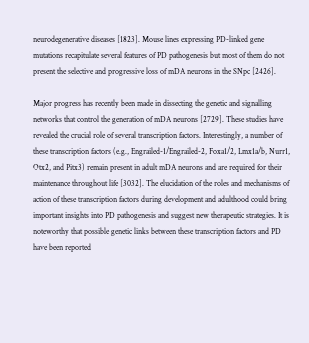neurodegenerative diseases [1823]. Mouse lines expressing PD-linked gene mutations recapitulate several features of PD pathogenesis but most of them do not present the selective and progressive loss of mDA neurons in the SNpc [2426].

Major progress has recently been made in dissecting the genetic and signalling networks that control the generation of mDA neurons [2729]. These studies have revealed the crucial role of several transcription factors. Interestingly, a number of these transcription factors (e.g., Engrailed-1/Engrailed-2, Foxa1/2, Lmx1a/b, Nurr1, Otx2, and Pitx3) remain present in adult mDA neurons and are required for their maintenance throughout life [3032]. The elucidation of the roles and mechanisms of action of these transcription factors during development and adulthood could bring important insights into PD pathogenesis and suggest new therapeutic strategies. It is noteworthy that possible genetic links between these transcription factors and PD have been reported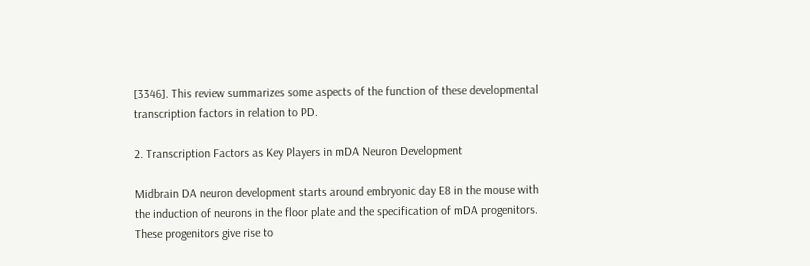[3346]. This review summarizes some aspects of the function of these developmental transcription factors in relation to PD.

2. Transcription Factors as Key Players in mDA Neuron Development

Midbrain DA neuron development starts around embryonic day E8 in the mouse with the induction of neurons in the floor plate and the specification of mDA progenitors. These progenitors give rise to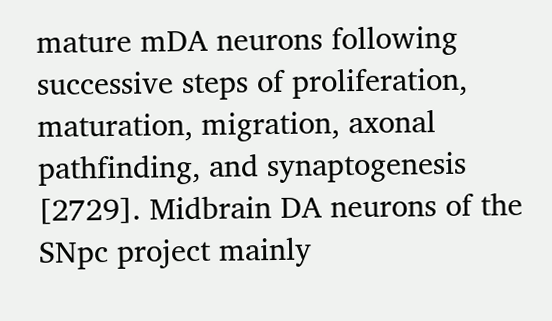mature mDA neurons following successive steps of proliferation, maturation, migration, axonal pathfinding, and synaptogenesis [2729]. Midbrain DA neurons of the SNpc project mainly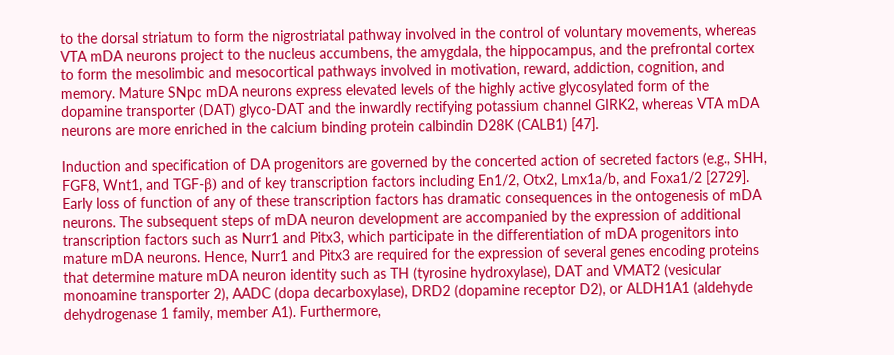to the dorsal striatum to form the nigrostriatal pathway involved in the control of voluntary movements, whereas VTA mDA neurons project to the nucleus accumbens, the amygdala, the hippocampus, and the prefrontal cortex to form the mesolimbic and mesocortical pathways involved in motivation, reward, addiction, cognition, and memory. Mature SNpc mDA neurons express elevated levels of the highly active glycosylated form of the dopamine transporter (DAT) glyco-DAT and the inwardly rectifying potassium channel GIRK2, whereas VTA mDA neurons are more enriched in the calcium binding protein calbindin D28K (CALB1) [47].

Induction and specification of DA progenitors are governed by the concerted action of secreted factors (e.g., SHH, FGF8, Wnt1, and TGF-β) and of key transcription factors including En1/2, Otx2, Lmx1a/b, and Foxa1/2 [2729]. Early loss of function of any of these transcription factors has dramatic consequences in the ontogenesis of mDA neurons. The subsequent steps of mDA neuron development are accompanied by the expression of additional transcription factors such as Nurr1 and Pitx3, which participate in the differentiation of mDA progenitors into mature mDA neurons. Hence, Nurr1 and Pitx3 are required for the expression of several genes encoding proteins that determine mature mDA neuron identity such as TH (tyrosine hydroxylase), DAT and VMAT2 (vesicular monoamine transporter 2), AADC (dopa decarboxylase), DRD2 (dopamine receptor D2), or ALDH1A1 (aldehyde dehydrogenase 1 family, member A1). Furthermore,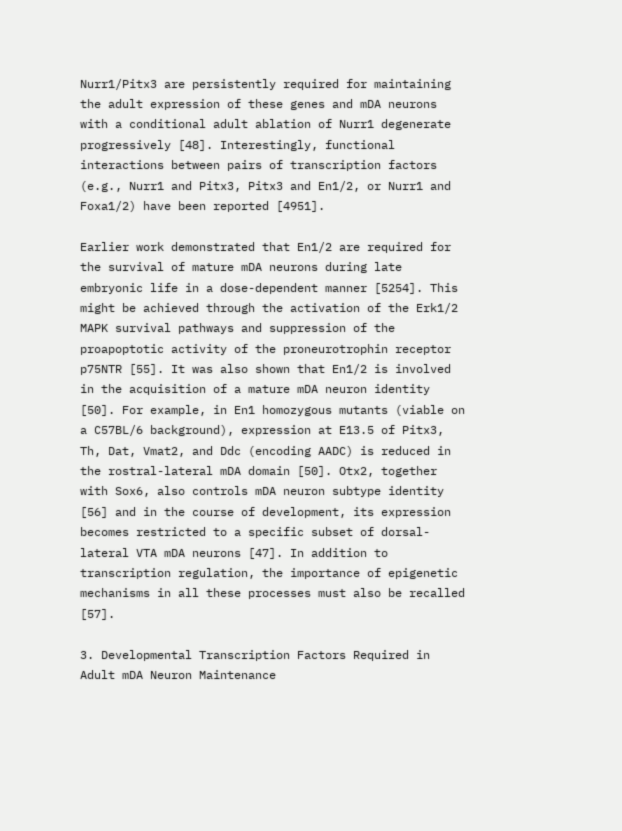Nurr1/Pitx3 are persistently required for maintaining the adult expression of these genes and mDA neurons with a conditional adult ablation of Nurr1 degenerate progressively [48]. Interestingly, functional interactions between pairs of transcription factors (e.g., Nurr1 and Pitx3, Pitx3 and En1/2, or Nurr1 and Foxa1/2) have been reported [4951].

Earlier work demonstrated that En1/2 are required for the survival of mature mDA neurons during late embryonic life in a dose-dependent manner [5254]. This might be achieved through the activation of the Erk1/2 MAPK survival pathways and suppression of the proapoptotic activity of the proneurotrophin receptor p75NTR [55]. It was also shown that En1/2 is involved in the acquisition of a mature mDA neuron identity [50]. For example, in En1 homozygous mutants (viable on a C57BL/6 background), expression at E13.5 of Pitx3, Th, Dat, Vmat2, and Ddc (encoding AADC) is reduced in the rostral-lateral mDA domain [50]. Otx2, together with Sox6, also controls mDA neuron subtype identity [56] and in the course of development, its expression becomes restricted to a specific subset of dorsal-lateral VTA mDA neurons [47]. In addition to transcription regulation, the importance of epigenetic mechanisms in all these processes must also be recalled [57].

3. Developmental Transcription Factors Required in Adult mDA Neuron Maintenance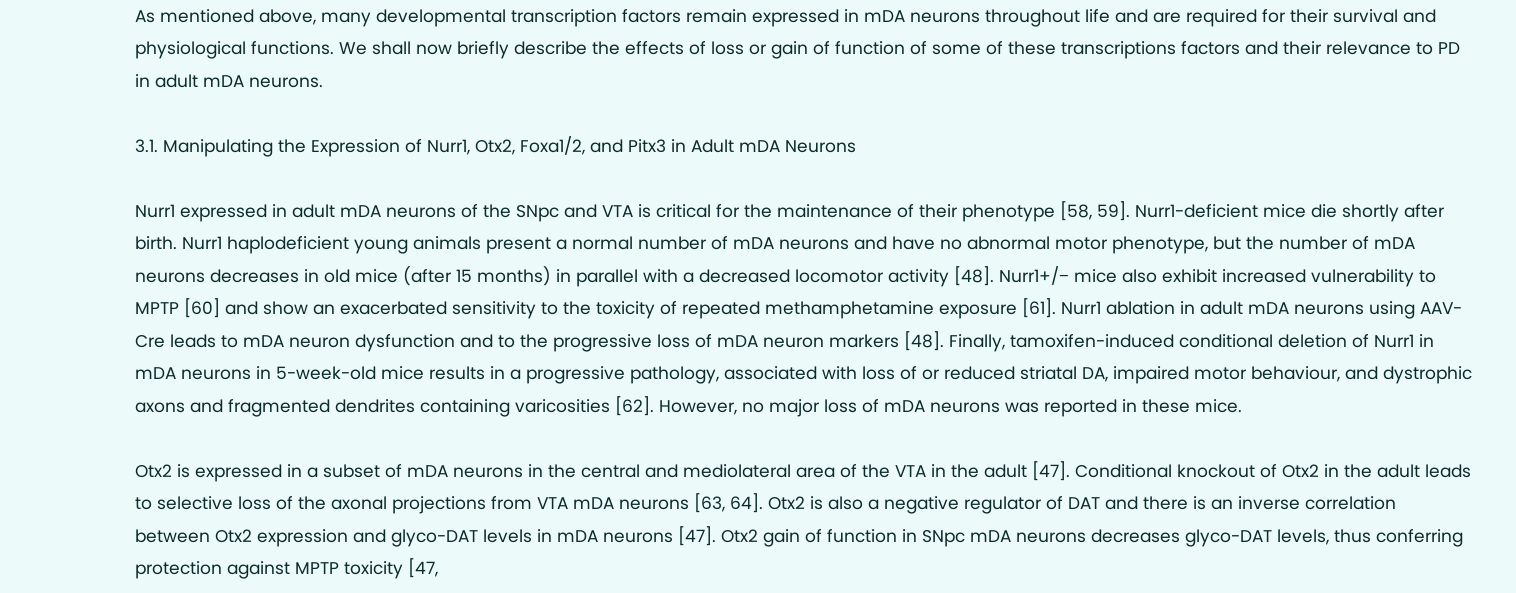As mentioned above, many developmental transcription factors remain expressed in mDA neurons throughout life and are required for their survival and physiological functions. We shall now briefly describe the effects of loss or gain of function of some of these transcriptions factors and their relevance to PD in adult mDA neurons.

3.1. Manipulating the Expression of Nurr1, Otx2, Foxa1/2, and Pitx3 in Adult mDA Neurons

Nurr1 expressed in adult mDA neurons of the SNpc and VTA is critical for the maintenance of their phenotype [58, 59]. Nurr1-deficient mice die shortly after birth. Nurr1 haplodeficient young animals present a normal number of mDA neurons and have no abnormal motor phenotype, but the number of mDA neurons decreases in old mice (after 15 months) in parallel with a decreased locomotor activity [48]. Nurr1+/− mice also exhibit increased vulnerability to MPTP [60] and show an exacerbated sensitivity to the toxicity of repeated methamphetamine exposure [61]. Nurr1 ablation in adult mDA neurons using AAV-Cre leads to mDA neuron dysfunction and to the progressive loss of mDA neuron markers [48]. Finally, tamoxifen-induced conditional deletion of Nurr1 in mDA neurons in 5-week-old mice results in a progressive pathology, associated with loss of or reduced striatal DA, impaired motor behaviour, and dystrophic axons and fragmented dendrites containing varicosities [62]. However, no major loss of mDA neurons was reported in these mice.

Otx2 is expressed in a subset of mDA neurons in the central and mediolateral area of the VTA in the adult [47]. Conditional knockout of Otx2 in the adult leads to selective loss of the axonal projections from VTA mDA neurons [63, 64]. Otx2 is also a negative regulator of DAT and there is an inverse correlation between Otx2 expression and glyco-DAT levels in mDA neurons [47]. Otx2 gain of function in SNpc mDA neurons decreases glyco-DAT levels, thus conferring protection against MPTP toxicity [47,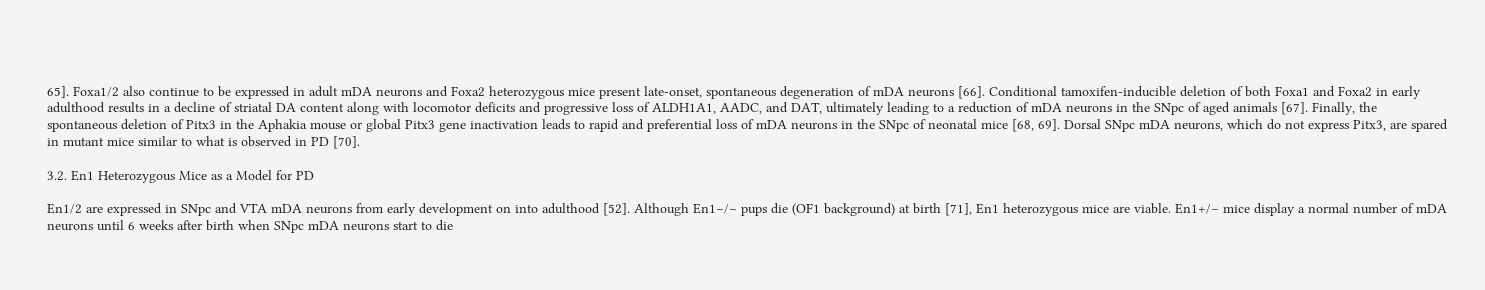65]. Foxa1/2 also continue to be expressed in adult mDA neurons and Foxa2 heterozygous mice present late-onset, spontaneous degeneration of mDA neurons [66]. Conditional tamoxifen-inducible deletion of both Foxa1 and Foxa2 in early adulthood results in a decline of striatal DA content along with locomotor deficits and progressive loss of ALDH1A1, AADC, and DAT, ultimately leading to a reduction of mDA neurons in the SNpc of aged animals [67]. Finally, the spontaneous deletion of Pitx3 in the Aphakia mouse or global Pitx3 gene inactivation leads to rapid and preferential loss of mDA neurons in the SNpc of neonatal mice [68, 69]. Dorsal SNpc mDA neurons, which do not express Pitx3, are spared in mutant mice similar to what is observed in PD [70].

3.2. En1 Heterozygous Mice as a Model for PD

En1/2 are expressed in SNpc and VTA mDA neurons from early development on into adulthood [52]. Although En1−/− pups die (OF1 background) at birth [71], En1 heterozygous mice are viable. En1+/− mice display a normal number of mDA neurons until 6 weeks after birth when SNpc mDA neurons start to die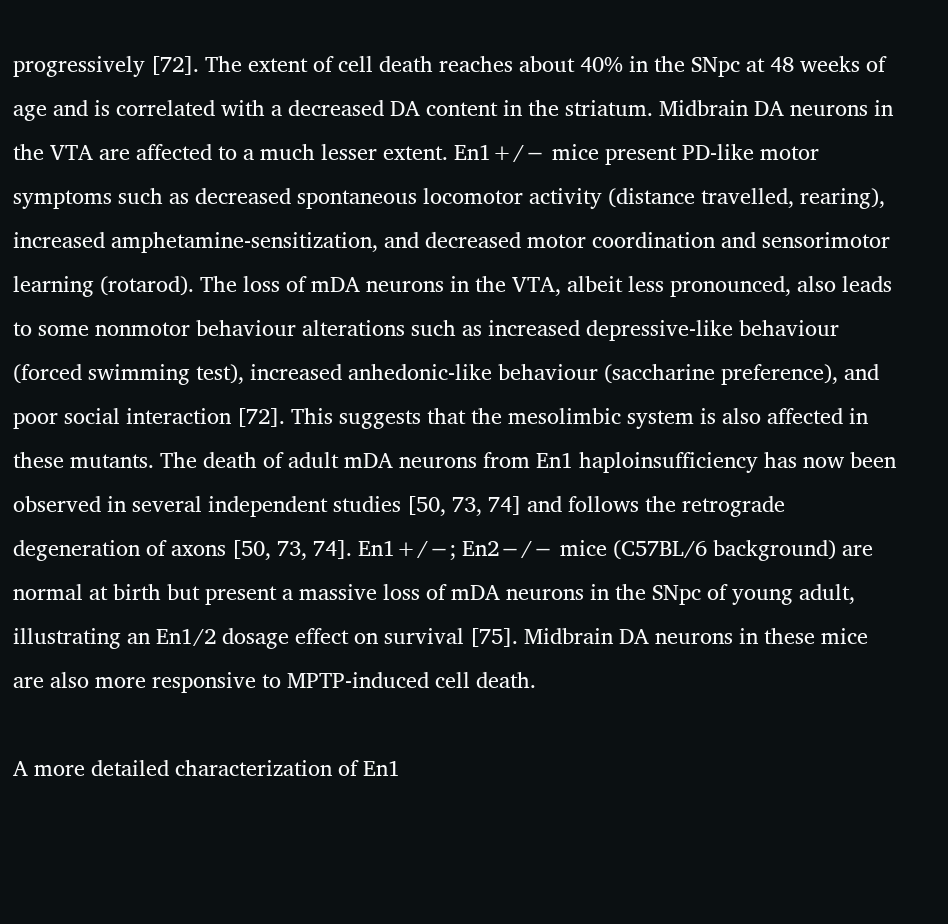progressively [72]. The extent of cell death reaches about 40% in the SNpc at 48 weeks of age and is correlated with a decreased DA content in the striatum. Midbrain DA neurons in the VTA are affected to a much lesser extent. En1+/− mice present PD-like motor symptoms such as decreased spontaneous locomotor activity (distance travelled, rearing), increased amphetamine-sensitization, and decreased motor coordination and sensorimotor learning (rotarod). The loss of mDA neurons in the VTA, albeit less pronounced, also leads to some nonmotor behaviour alterations such as increased depressive-like behaviour (forced swimming test), increased anhedonic-like behaviour (saccharine preference), and poor social interaction [72]. This suggests that the mesolimbic system is also affected in these mutants. The death of adult mDA neurons from En1 haploinsufficiency has now been observed in several independent studies [50, 73, 74] and follows the retrograde degeneration of axons [50, 73, 74]. En1+/−; En2−/− mice (C57BL/6 background) are normal at birth but present a massive loss of mDA neurons in the SNpc of young adult, illustrating an En1/2 dosage effect on survival [75]. Midbrain DA neurons in these mice are also more responsive to MPTP-induced cell death.

A more detailed characterization of En1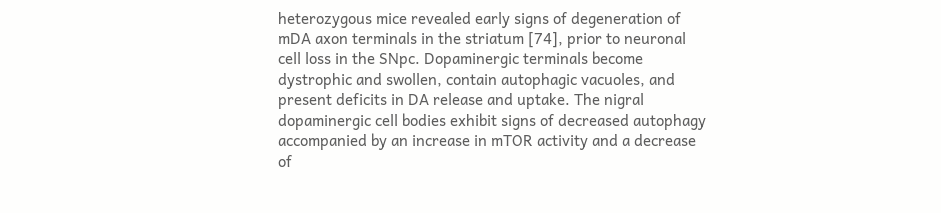heterozygous mice revealed early signs of degeneration of mDA axon terminals in the striatum [74], prior to neuronal cell loss in the SNpc. Dopaminergic terminals become dystrophic and swollen, contain autophagic vacuoles, and present deficits in DA release and uptake. The nigral dopaminergic cell bodies exhibit signs of decreased autophagy accompanied by an increase in mTOR activity and a decrease of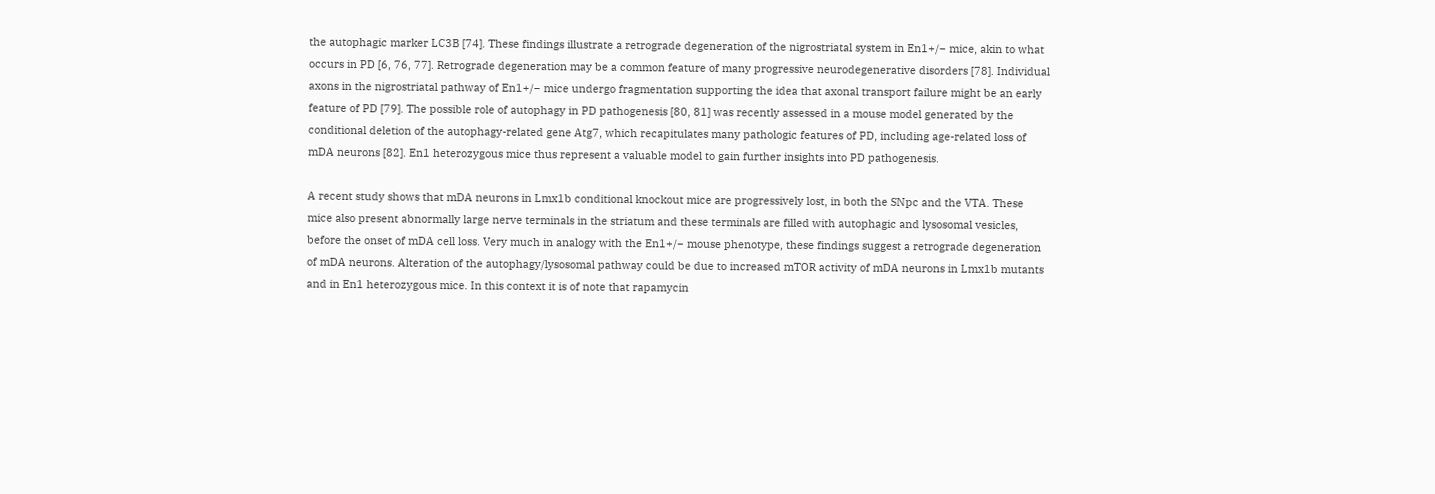the autophagic marker LC3B [74]. These findings illustrate a retrograde degeneration of the nigrostriatal system in En1+/− mice, akin to what occurs in PD [6, 76, 77]. Retrograde degeneration may be a common feature of many progressive neurodegenerative disorders [78]. Individual axons in the nigrostriatal pathway of En1+/− mice undergo fragmentation supporting the idea that axonal transport failure might be an early feature of PD [79]. The possible role of autophagy in PD pathogenesis [80, 81] was recently assessed in a mouse model generated by the conditional deletion of the autophagy-related gene Atg7, which recapitulates many pathologic features of PD, including age-related loss of mDA neurons [82]. En1 heterozygous mice thus represent a valuable model to gain further insights into PD pathogenesis.

A recent study shows that mDA neurons in Lmx1b conditional knockout mice are progressively lost, in both the SNpc and the VTA. These mice also present abnormally large nerve terminals in the striatum and these terminals are filled with autophagic and lysosomal vesicles, before the onset of mDA cell loss. Very much in analogy with the En1+/− mouse phenotype, these findings suggest a retrograde degeneration of mDA neurons. Alteration of the autophagy/lysosomal pathway could be due to increased mTOR activity of mDA neurons in Lmx1b mutants and in En1 heterozygous mice. In this context it is of note that rapamycin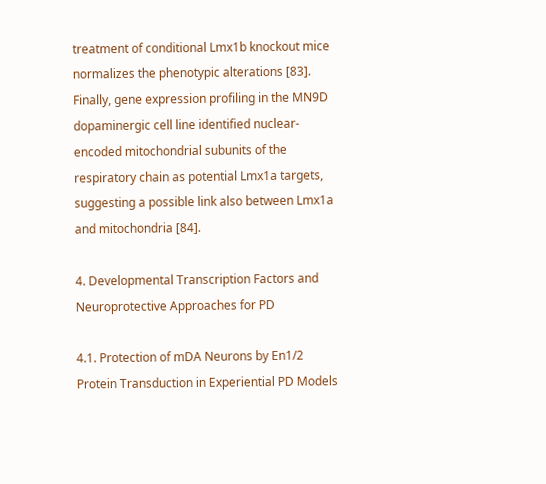treatment of conditional Lmx1b knockout mice normalizes the phenotypic alterations [83]. Finally, gene expression profiling in the MN9D dopaminergic cell line identified nuclear-encoded mitochondrial subunits of the respiratory chain as potential Lmx1a targets, suggesting a possible link also between Lmx1a and mitochondria [84].

4. Developmental Transcription Factors and Neuroprotective Approaches for PD

4.1. Protection of mDA Neurons by En1/2 Protein Transduction in Experiential PD Models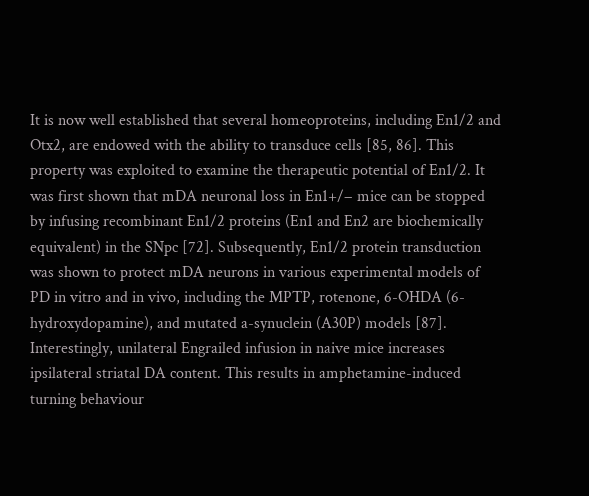It is now well established that several homeoproteins, including En1/2 and Otx2, are endowed with the ability to transduce cells [85, 86]. This property was exploited to examine the therapeutic potential of En1/2. It was first shown that mDA neuronal loss in En1+/− mice can be stopped by infusing recombinant En1/2 proteins (En1 and En2 are biochemically equivalent) in the SNpc [72]. Subsequently, En1/2 protein transduction was shown to protect mDA neurons in various experimental models of PD in vitro and in vivo, including the MPTP, rotenone, 6-OHDA (6-hydroxydopamine), and mutated a-synuclein (A30P) models [87]. Interestingly, unilateral Engrailed infusion in naive mice increases ipsilateral striatal DA content. This results in amphetamine-induced turning behaviour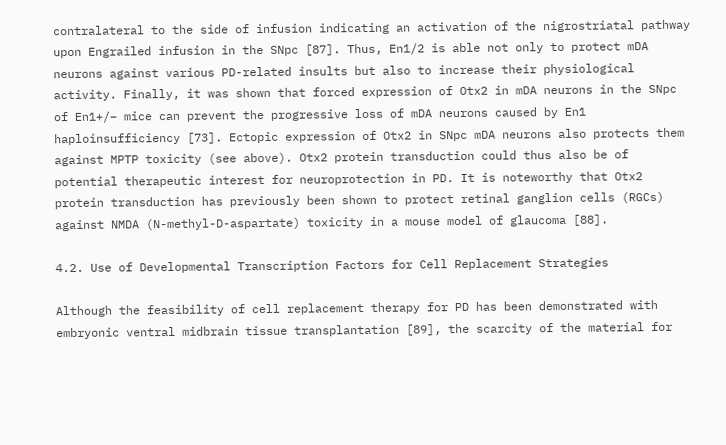contralateral to the side of infusion indicating an activation of the nigrostriatal pathway upon Engrailed infusion in the SNpc [87]. Thus, En1/2 is able not only to protect mDA neurons against various PD-related insults but also to increase their physiological activity. Finally, it was shown that forced expression of Otx2 in mDA neurons in the SNpc of En1+/− mice can prevent the progressive loss of mDA neurons caused by En1 haploinsufficiency [73]. Ectopic expression of Otx2 in SNpc mDA neurons also protects them against MPTP toxicity (see above). Otx2 protein transduction could thus also be of potential therapeutic interest for neuroprotection in PD. It is noteworthy that Otx2 protein transduction has previously been shown to protect retinal ganglion cells (RGCs) against NMDA (N-methyl-D-aspartate) toxicity in a mouse model of glaucoma [88].

4.2. Use of Developmental Transcription Factors for Cell Replacement Strategies

Although the feasibility of cell replacement therapy for PD has been demonstrated with embryonic ventral midbrain tissue transplantation [89], the scarcity of the material for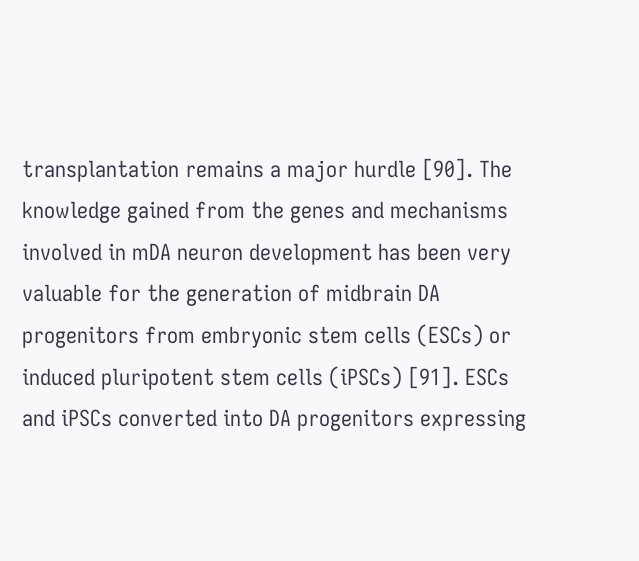transplantation remains a major hurdle [90]. The knowledge gained from the genes and mechanisms involved in mDA neuron development has been very valuable for the generation of midbrain DA progenitors from embryonic stem cells (ESCs) or induced pluripotent stem cells (iPSCs) [91]. ESCs and iPSCs converted into DA progenitors expressing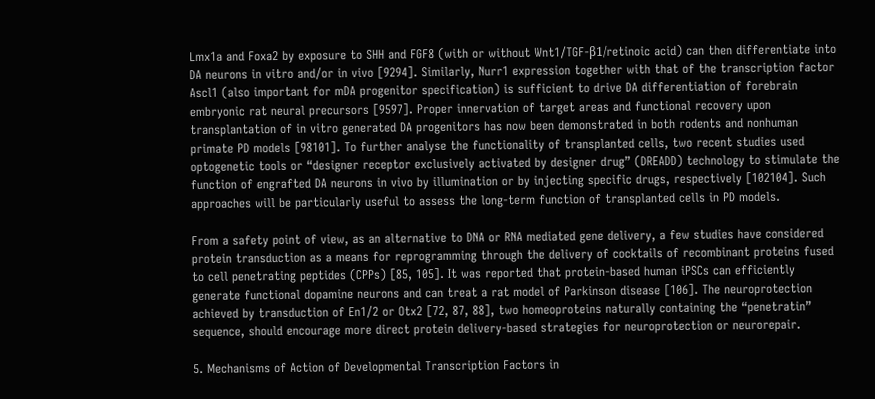Lmx1a and Foxa2 by exposure to SHH and FGF8 (with or without Wnt1/TGF-β1/retinoic acid) can then differentiate into DA neurons in vitro and/or in vivo [9294]. Similarly, Nurr1 expression together with that of the transcription factor Ascl1 (also important for mDA progenitor specification) is sufficient to drive DA differentiation of forebrain embryonic rat neural precursors [9597]. Proper innervation of target areas and functional recovery upon transplantation of in vitro generated DA progenitors has now been demonstrated in both rodents and nonhuman primate PD models [98101]. To further analyse the functionality of transplanted cells, two recent studies used optogenetic tools or “designer receptor exclusively activated by designer drug” (DREADD) technology to stimulate the function of engrafted DA neurons in vivo by illumination or by injecting specific drugs, respectively [102104]. Such approaches will be particularly useful to assess the long-term function of transplanted cells in PD models.

From a safety point of view, as an alternative to DNA or RNA mediated gene delivery, a few studies have considered protein transduction as a means for reprogramming through the delivery of cocktails of recombinant proteins fused to cell penetrating peptides (CPPs) [85, 105]. It was reported that protein-based human iPSCs can efficiently generate functional dopamine neurons and can treat a rat model of Parkinson disease [106]. The neuroprotection achieved by transduction of En1/2 or Otx2 [72, 87, 88], two homeoproteins naturally containing the “penetratin” sequence, should encourage more direct protein delivery-based strategies for neuroprotection or neurorepair.

5. Mechanisms of Action of Developmental Transcription Factors in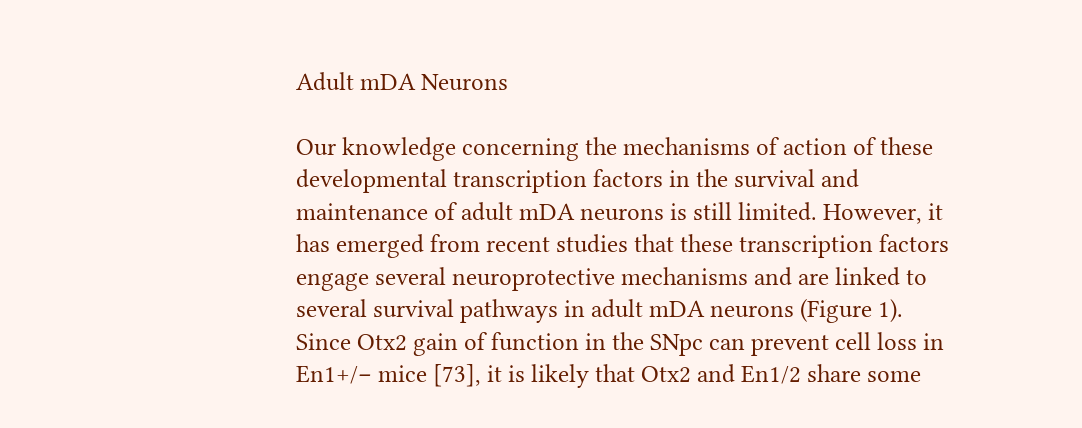Adult mDA Neurons

Our knowledge concerning the mechanisms of action of these developmental transcription factors in the survival and maintenance of adult mDA neurons is still limited. However, it has emerged from recent studies that these transcription factors engage several neuroprotective mechanisms and are linked to several survival pathways in adult mDA neurons (Figure 1). Since Otx2 gain of function in the SNpc can prevent cell loss in En1+/− mice [73], it is likely that Otx2 and En1/2 share some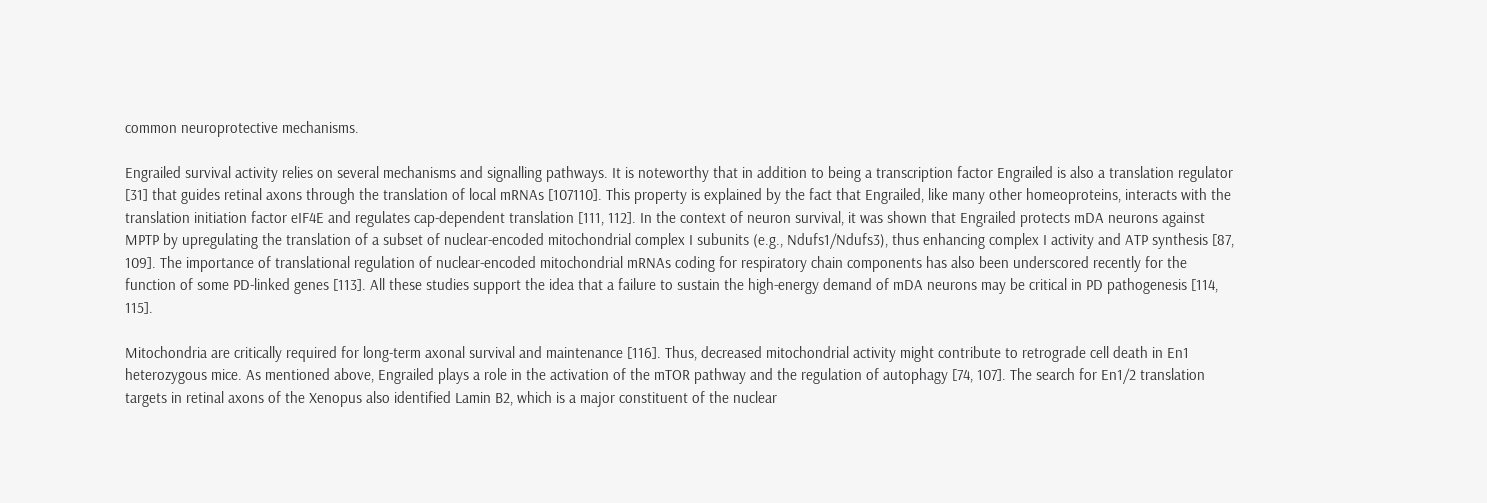common neuroprotective mechanisms.

Engrailed survival activity relies on several mechanisms and signalling pathways. It is noteworthy that in addition to being a transcription factor Engrailed is also a translation regulator [31] that guides retinal axons through the translation of local mRNAs [107110]. This property is explained by the fact that Engrailed, like many other homeoproteins, interacts with the translation initiation factor eIF4E and regulates cap-dependent translation [111, 112]. In the context of neuron survival, it was shown that Engrailed protects mDA neurons against MPTP by upregulating the translation of a subset of nuclear-encoded mitochondrial complex I subunits (e.g., Ndufs1/Ndufs3), thus enhancing complex I activity and ATP synthesis [87, 109]. The importance of translational regulation of nuclear-encoded mitochondrial mRNAs coding for respiratory chain components has also been underscored recently for the function of some PD-linked genes [113]. All these studies support the idea that a failure to sustain the high-energy demand of mDA neurons may be critical in PD pathogenesis [114, 115].

Mitochondria are critically required for long-term axonal survival and maintenance [116]. Thus, decreased mitochondrial activity might contribute to retrograde cell death in En1 heterozygous mice. As mentioned above, Engrailed plays a role in the activation of the mTOR pathway and the regulation of autophagy [74, 107]. The search for En1/2 translation targets in retinal axons of the Xenopus also identified Lamin B2, which is a major constituent of the nuclear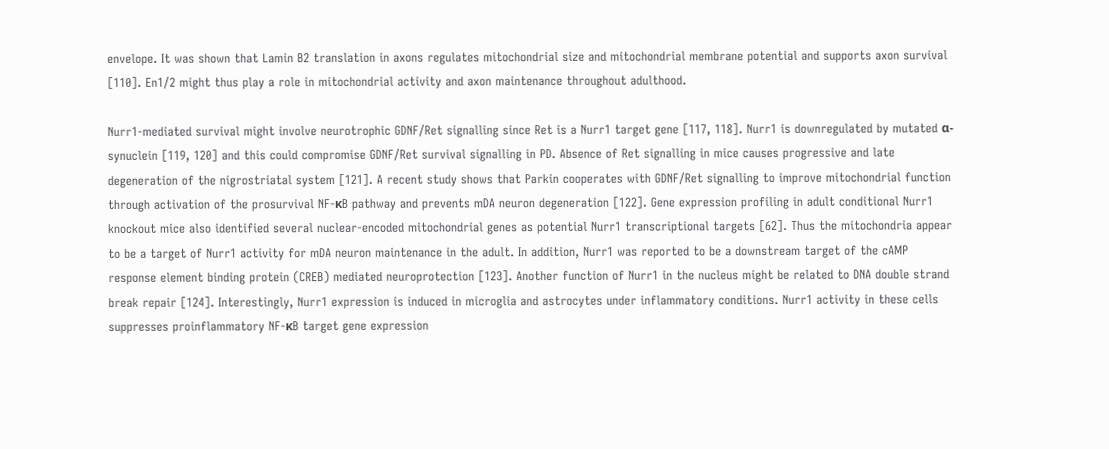envelope. It was shown that Lamin B2 translation in axons regulates mitochondrial size and mitochondrial membrane potential and supports axon survival [110]. En1/2 might thus play a role in mitochondrial activity and axon maintenance throughout adulthood.

Nurr1-mediated survival might involve neurotrophic GDNF/Ret signalling since Ret is a Nurr1 target gene [117, 118]. Nurr1 is downregulated by mutated α-synuclein [119, 120] and this could compromise GDNF/Ret survival signalling in PD. Absence of Ret signalling in mice causes progressive and late degeneration of the nigrostriatal system [121]. A recent study shows that Parkin cooperates with GDNF/Ret signalling to improve mitochondrial function through activation of the prosurvival NF-κB pathway and prevents mDA neuron degeneration [122]. Gene expression profiling in adult conditional Nurr1 knockout mice also identified several nuclear-encoded mitochondrial genes as potential Nurr1 transcriptional targets [62]. Thus the mitochondria appear to be a target of Nurr1 activity for mDA neuron maintenance in the adult. In addition, Nurr1 was reported to be a downstream target of the cAMP response element binding protein (CREB) mediated neuroprotection [123]. Another function of Nurr1 in the nucleus might be related to DNA double strand break repair [124]. Interestingly, Nurr1 expression is induced in microglia and astrocytes under inflammatory conditions. Nurr1 activity in these cells suppresses proinflammatory NF-κB target gene expression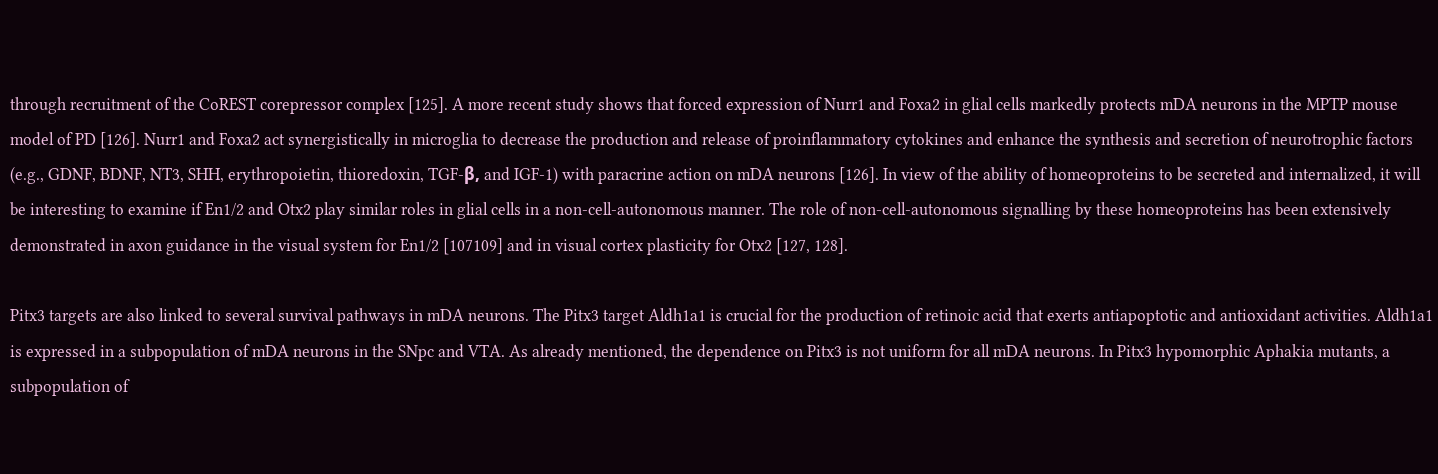through recruitment of the CoREST corepressor complex [125]. A more recent study shows that forced expression of Nurr1 and Foxa2 in glial cells markedly protects mDA neurons in the MPTP mouse model of PD [126]. Nurr1 and Foxa2 act synergistically in microglia to decrease the production and release of proinflammatory cytokines and enhance the synthesis and secretion of neurotrophic factors (e.g., GDNF, BDNF, NT3, SHH, erythropoietin, thioredoxin, TGF-β, and IGF-1) with paracrine action on mDA neurons [126]. In view of the ability of homeoproteins to be secreted and internalized, it will be interesting to examine if En1/2 and Otx2 play similar roles in glial cells in a non-cell-autonomous manner. The role of non-cell-autonomous signalling by these homeoproteins has been extensively demonstrated in axon guidance in the visual system for En1/2 [107109] and in visual cortex plasticity for Otx2 [127, 128].

Pitx3 targets are also linked to several survival pathways in mDA neurons. The Pitx3 target Aldh1a1 is crucial for the production of retinoic acid that exerts antiapoptotic and antioxidant activities. Aldh1a1 is expressed in a subpopulation of mDA neurons in the SNpc and VTA. As already mentioned, the dependence on Pitx3 is not uniform for all mDA neurons. In Pitx3 hypomorphic Aphakia mutants, a subpopulation of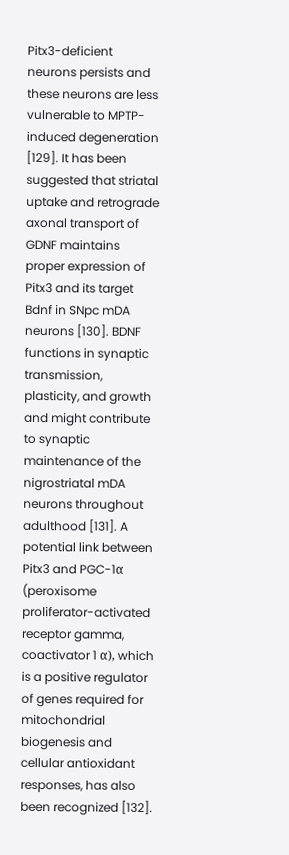Pitx3-deficient neurons persists and these neurons are less vulnerable to MPTP-induced degeneration [129]. It has been suggested that striatal uptake and retrograde axonal transport of GDNF maintains proper expression of Pitx3 and its target Bdnf in SNpc mDA neurons [130]. BDNF functions in synaptic transmission, plasticity, and growth and might contribute to synaptic maintenance of the nigrostriatal mDA neurons throughout adulthood [131]. A potential link between Pitx3 and PGC-1α (peroxisome proliferator-activated receptor gamma, coactivator 1 α), which is a positive regulator of genes required for mitochondrial biogenesis and cellular antioxidant responses, has also been recognized [132].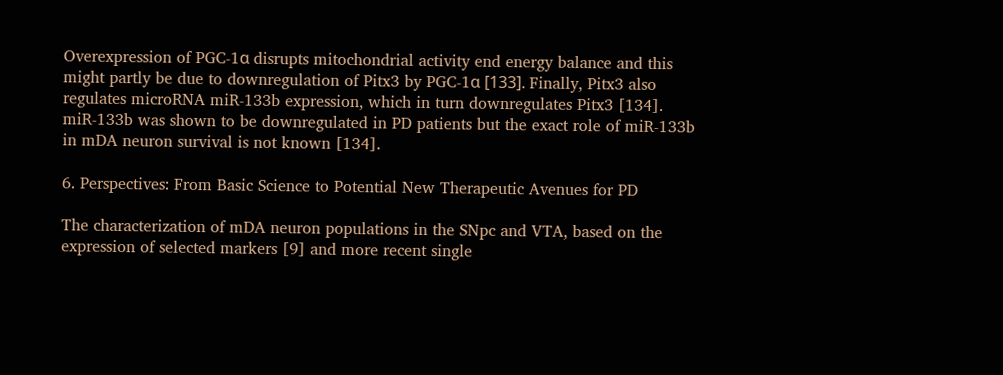Overexpression of PGC-1α disrupts mitochondrial activity end energy balance and this might partly be due to downregulation of Pitx3 by PGC-1α [133]. Finally, Pitx3 also regulates microRNA miR-133b expression, which in turn downregulates Pitx3 [134]. miR-133b was shown to be downregulated in PD patients but the exact role of miR-133b in mDA neuron survival is not known [134].

6. Perspectives: From Basic Science to Potential New Therapeutic Avenues for PD

The characterization of mDA neuron populations in the SNpc and VTA, based on the expression of selected markers [9] and more recent single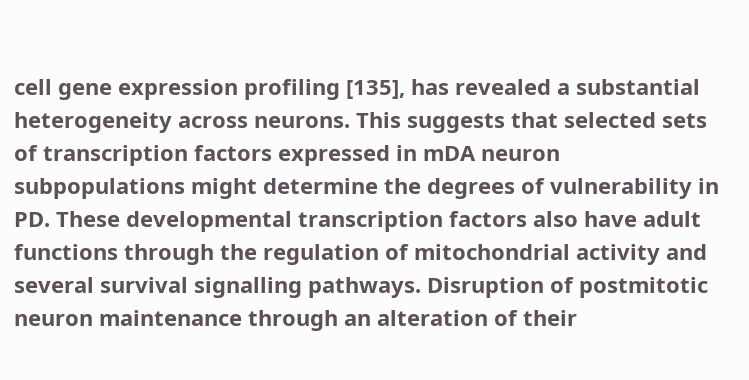cell gene expression profiling [135], has revealed a substantial heterogeneity across neurons. This suggests that selected sets of transcription factors expressed in mDA neuron subpopulations might determine the degrees of vulnerability in PD. These developmental transcription factors also have adult functions through the regulation of mitochondrial activity and several survival signalling pathways. Disruption of postmitotic neuron maintenance through an alteration of their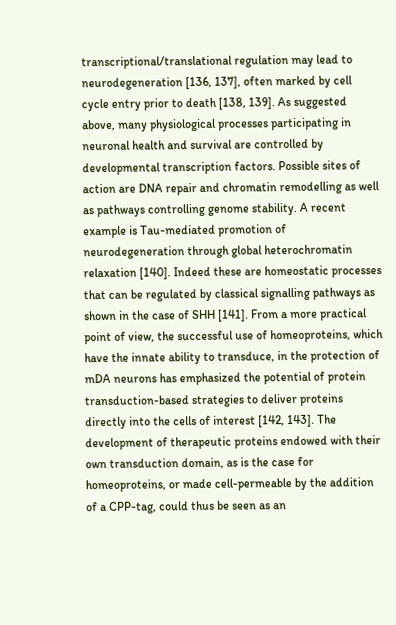transcriptional/translational regulation may lead to neurodegeneration [136, 137], often marked by cell cycle entry prior to death [138, 139]. As suggested above, many physiological processes participating in neuronal health and survival are controlled by developmental transcription factors. Possible sites of action are DNA repair and chromatin remodelling as well as pathways controlling genome stability. A recent example is Tau-mediated promotion of neurodegeneration through global heterochromatin relaxation [140]. Indeed these are homeostatic processes that can be regulated by classical signalling pathways as shown in the case of SHH [141]. From a more practical point of view, the successful use of homeoproteins, which have the innate ability to transduce, in the protection of mDA neurons has emphasized the potential of protein transduction-based strategies to deliver proteins directly into the cells of interest [142, 143]. The development of therapeutic proteins endowed with their own transduction domain, as is the case for homeoproteins, or made cell-permeable by the addition of a CPP-tag, could thus be seen as an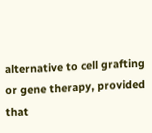alternative to cell grafting or gene therapy, provided that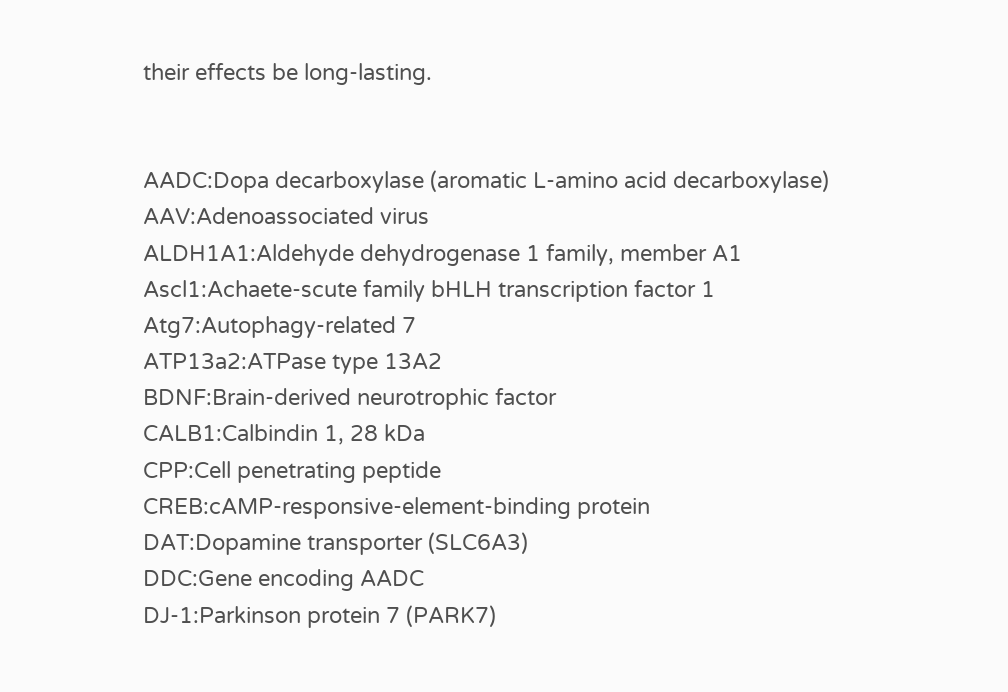their effects be long-lasting.


AADC:Dopa decarboxylase (aromatic L-amino acid decarboxylase)
AAV:Adenoassociated virus
ALDH1A1:Aldehyde dehydrogenase 1 family, member A1
Ascl1:Achaete-scute family bHLH transcription factor 1
Atg7:Autophagy-related 7
ATP13a2:ATPase type 13A2
BDNF:Brain-derived neurotrophic factor
CALB1:Calbindin 1, 28 kDa
CPP:Cell penetrating peptide
CREB:cAMP-responsive-element-binding protein
DAT:Dopamine transporter (SLC6A3)
DDC:Gene encoding AADC
DJ-1:Parkinson protein 7 (PARK7)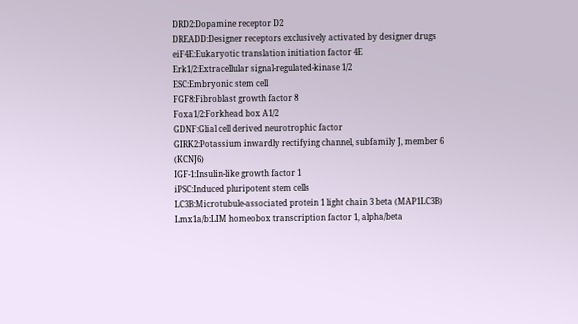DRD2:Dopamine receptor D2
DREADD:Designer receptors exclusively activated by designer drugs
eiF4E:Eukaryotic translation initiation factor 4E
Erk1/2:Extracellular signal-regulated-kinase 1/2
ESC:Embryonic stem cell
FGF8:Fibroblast growth factor 8
Foxa1/2:Forkhead box A1/2
GDNF:Glial cell derived neurotrophic factor
GIRK2:Potassium inwardly rectifying channel, subfamily J, member 6 (KCNJ6)
IGF-1:Insulin-like growth factor 1
iPSC:Induced pluripotent stem cells
LC3B:Microtubule-associated protein 1 light chain 3 beta (MAP1LC3B)
Lmx1a/b:LIM homeobox transcription factor 1, alpha/beta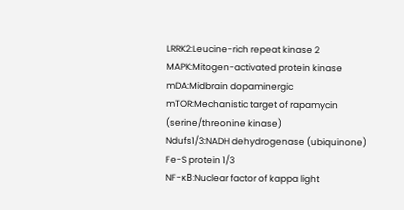LRRK2:Leucine-rich repeat kinase 2
MAPK:Mitogen-activated protein kinase
mDA:Midbrain dopaminergic
mTOR:Mechanistic target of rapamycin (serine/threonine kinase)
Ndufs1/3:NADH dehydrogenase (ubiquinone) Fe-S protein 1/3
NF-κB:Nuclear factor of kappa light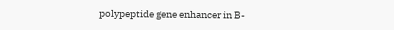polypeptide gene enhancer in B-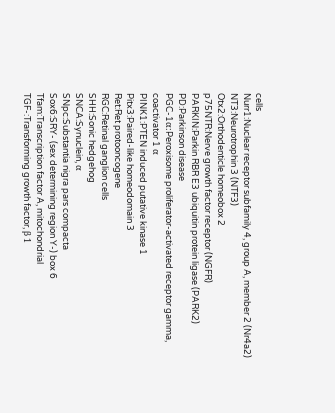cells
Nurr1:Nuclear receptor subfamily 4, group A, member 2 (Nr4a2)
NT3:Neurotrophin 3 (NTF3)
Otx2:Orthodenticle homeobox 2
p75NTR:Nerve growth factor receptor (NGFR)
PARKIN:Parkin RBR E3 ubiquitin protein ligase (PARK2)
PD:Parkinson disease
PGC-1α:Peroxisome proliferator-activated receptor gamma, coactivator 1 α
PINK1:PTEN induced putative kinase 1
Pitx3:Paired-like homeodomain 3
Ret:Ret protooncogene
RGC:Retinal ganglion cells
SHH:Sonic hedgehog
SNCA:Synuclein, α
SNpc:Substantia nigra pars compacta
Sox6:SRY- (sex determining region Y-) box 6
Tfam:Transcription factor A, mitochondrial
TGF-:Transforming growth factor, β 1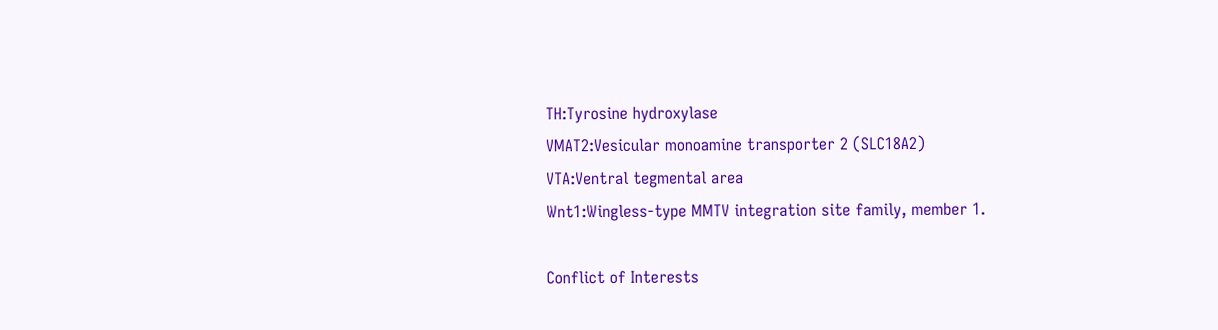TH:Tyrosine hydroxylase
VMAT2:Vesicular monoamine transporter 2 (SLC18A2)
VTA:Ventral tegmental area
Wnt1:Wingless-type MMTV integration site family, member 1.

Conflict of Interests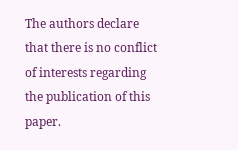The authors declare that there is no conflict of interests regarding the publication of this paper.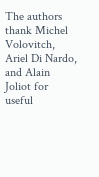The authors thank Michel Volovitch, Ariel Di Nardo, and Alain Joliot for useful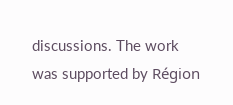discussions. The work was supported by Région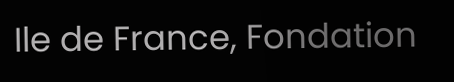Ile de France, Fondation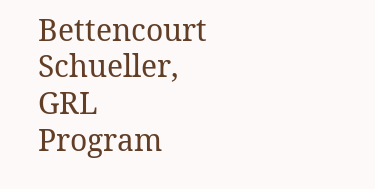Bettencourt Schueller, GRL Program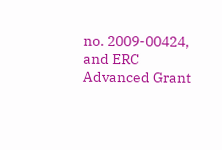no. 2009-00424, and ERC Advanced Grant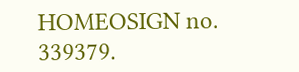HOMEOSIGN no. 339379.